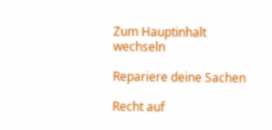Zum Hauptinhalt wechseln

Repariere deine Sachen

Recht auf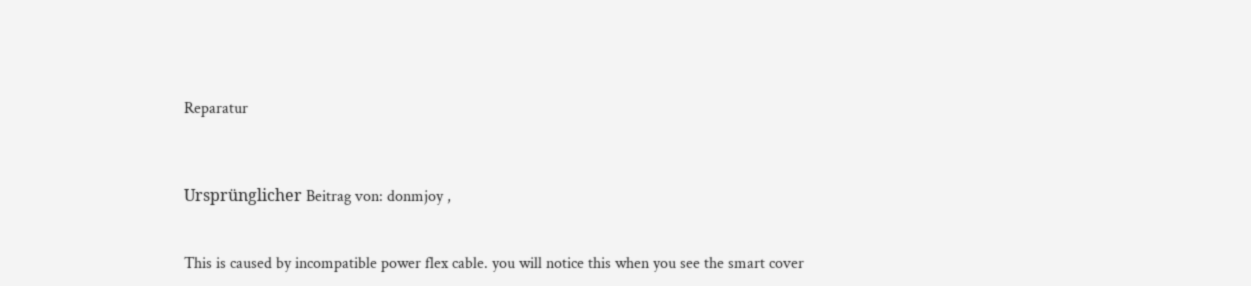Reparatur



Ursprünglicher Beitrag von: donmjoy ,


This is caused by incompatible power flex cable. you will notice this when you see the smart cover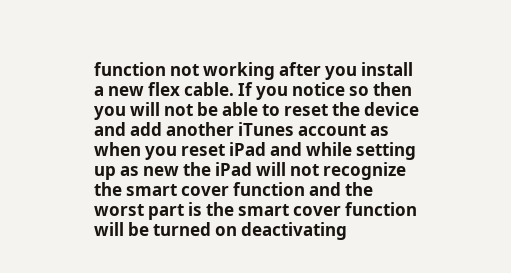function not working after you install a new flex cable. If you notice so then you will not be able to reset the device and add another iTunes account as when you reset iPad and while setting up as new the iPad will not recognize the smart cover function and the worst part is the smart cover function will be turned on deactivating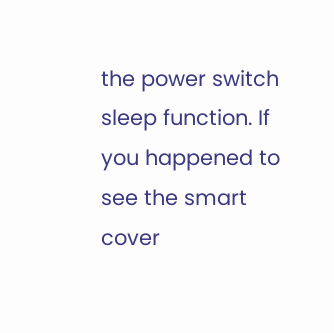the power switch sleep function. If you happened to see the smart cover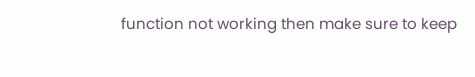function not working then make sure to keep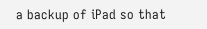a backup of iPad so that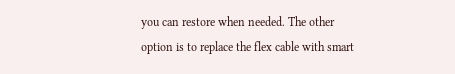you can restore when needed. The other option is to replace the flex cable with smart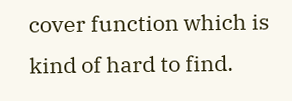cover function which is kind of hard to find.